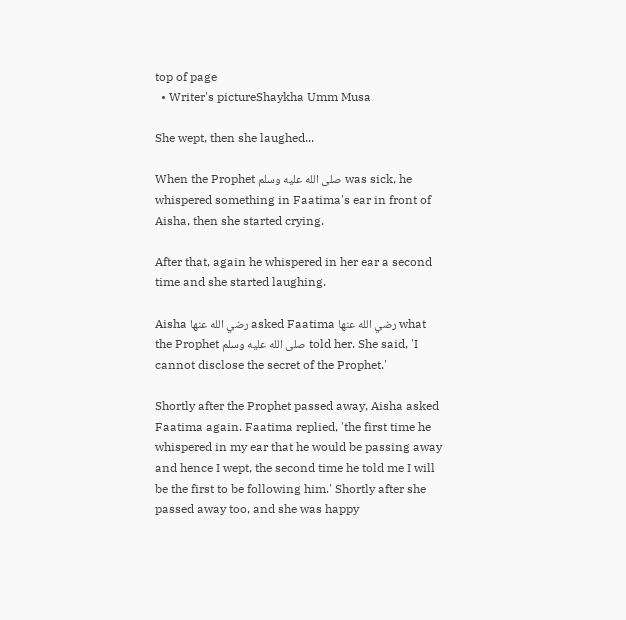top of page
  • Writer's pictureShaykha Umm Musa

She wept, then she laughed...

When the Prophet صلى الله عليه وسلم was sick, he whispered something in Faatima's ear in front of Aisha, then she started crying.

After that, again he whispered in her ear a second time and she started laughing.

Aisha رضي الله عنها asked Faatima رضي الله عنها what the Prophet صلى الله عليه وسلم told her. She said, 'I cannot disclose the secret of the Prophet.'

Shortly after the Prophet passed away, Aisha asked Faatima again. Faatima replied, 'the first time he whispered in my ear that he would be passing away and hence I wept, the second time he told me I will be the first to be following him.' Shortly after she passed away too, and she was happy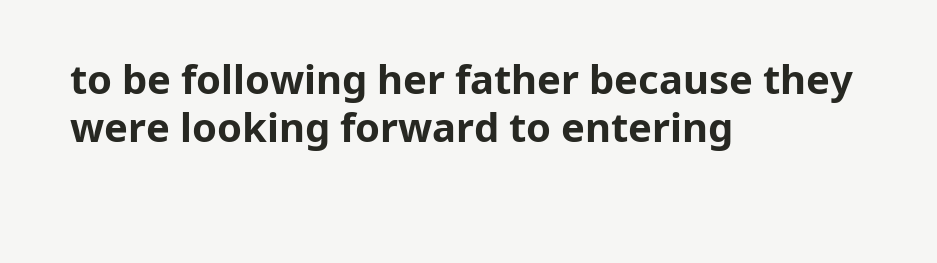to be following her father because they were looking forward to entering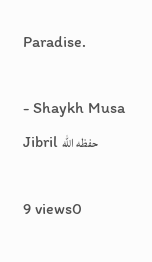Paradise.

- Shaykh Musa Jibril حفظه الله

9 views0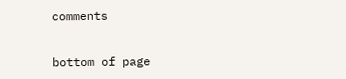comments


bottom of page